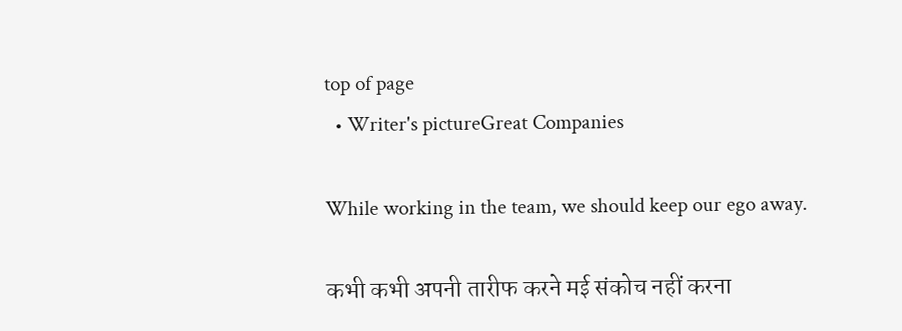top of page
  • Writer's pictureGreat Companies

While working in the team, we should keep our ego away.

कभी कभी अपनी तारीफ करने मई संकोच नहीं करना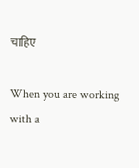चाहिए

When you are working with a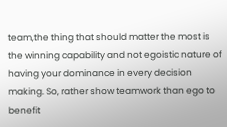team,the thing that should matter the most is the winning capability and not egoistic nature of having your dominance in every decision making. So, rather show teamwork than ego to benefit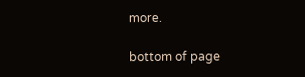more.

bottom of page